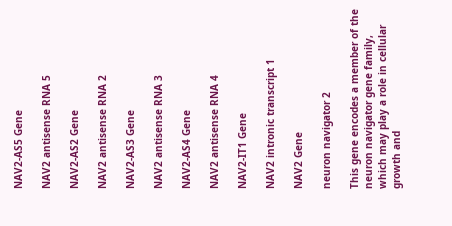NAV2-AS5 Gene

NAV2 antisense RNA 5

NAV2-AS2 Gene

NAV2 antisense RNA 2

NAV2-AS3 Gene

NAV2 antisense RNA 3

NAV2-AS4 Gene

NAV2 antisense RNA 4

NAV2-IT1 Gene

NAV2 intronic transcript 1

NAV2 Gene

neuron navigator 2

This gene encodes a member of the neuron navigator gene family, which may play a role in cellular growth and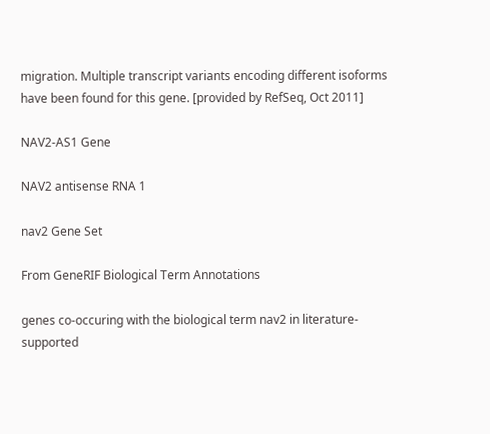migration. Multiple transcript variants encoding different isoforms have been found for this gene. [provided by RefSeq, Oct 2011]

NAV2-AS1 Gene

NAV2 antisense RNA 1

nav2 Gene Set

From GeneRIF Biological Term Annotations

genes co-occuring with the biological term nav2 in literature-supported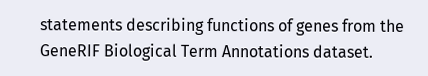statements describing functions of genes from the GeneRIF Biological Term Annotations dataset.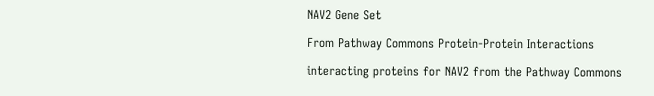NAV2 Gene Set

From Pathway Commons Protein-Protein Interactions

interacting proteins for NAV2 from the Pathway Commons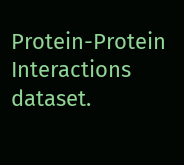Protein-Protein Interactions dataset.